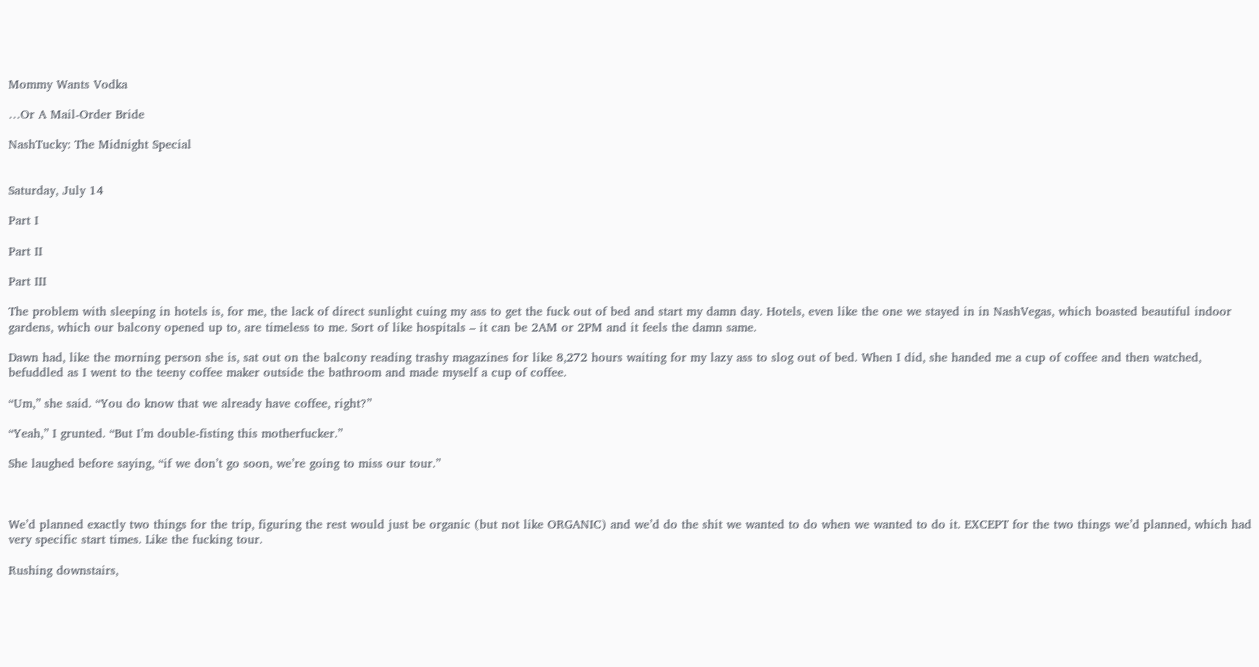Mommy Wants Vodka

…Or A Mail-Order Bride

NashTucky: The Midnight Special


Saturday, July 14

Part I

Part II

Part III

The problem with sleeping in hotels is, for me, the lack of direct sunlight cuing my ass to get the fuck out of bed and start my damn day. Hotels, even like the one we stayed in in NashVegas, which boasted beautiful indoor gardens, which our balcony opened up to, are timeless to me. Sort of like hospitals – it can be 2AM or 2PM and it feels the damn same.

Dawn had, like the morning person she is, sat out on the balcony reading trashy magazines for like 8,272 hours waiting for my lazy ass to slog out of bed. When I did, she handed me a cup of coffee and then watched, befuddled as I went to the teeny coffee maker outside the bathroom and made myself a cup of coffee.

“Um,” she said. “You do know that we already have coffee, right?”

“Yeah,” I grunted. “But I’m double-fisting this motherfucker.”

She laughed before saying, “if we don’t go soon, we’re going to miss our tour.”



We’d planned exactly two things for the trip, figuring the rest would just be organic (but not like ORGANIC) and we’d do the shit we wanted to do when we wanted to do it. EXCEPT for the two things we’d planned, which had very specific start times. Like the fucking tour.

Rushing downstairs,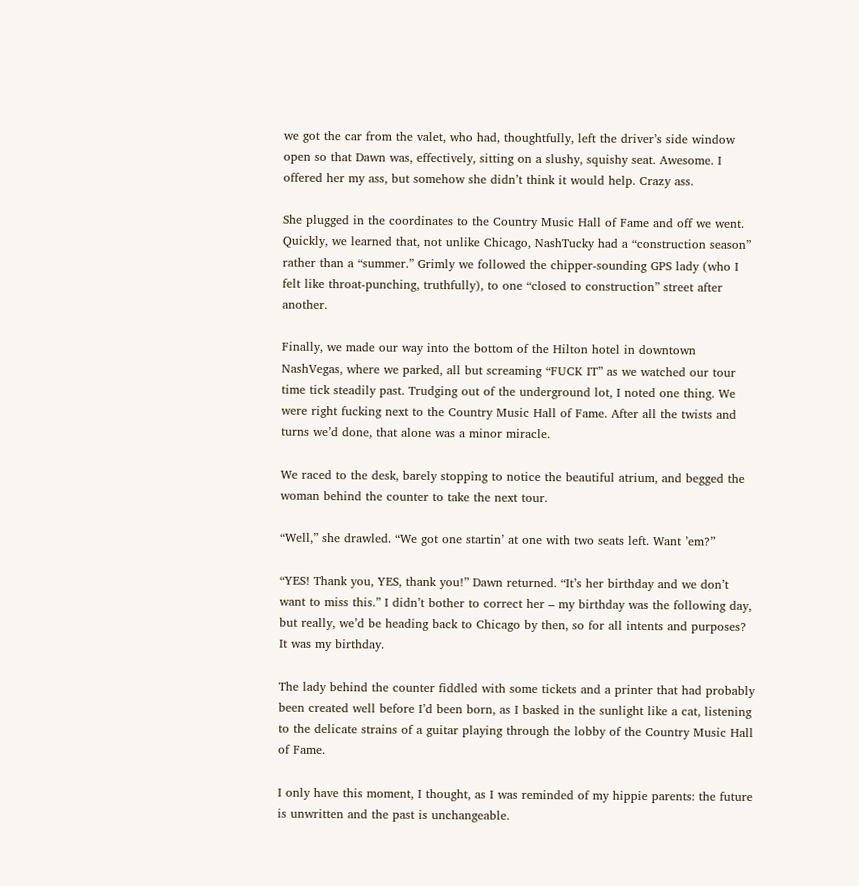we got the car from the valet, who had, thoughtfully, left the driver’s side window open so that Dawn was, effectively, sitting on a slushy, squishy seat. Awesome. I offered her my ass, but somehow she didn’t think it would help. Crazy ass.

She plugged in the coordinates to the Country Music Hall of Fame and off we went. Quickly, we learned that, not unlike Chicago, NashTucky had a “construction season” rather than a “summer.” Grimly we followed the chipper-sounding GPS lady (who I felt like throat-punching, truthfully), to one “closed to construction” street after another.

Finally, we made our way into the bottom of the Hilton hotel in downtown NashVegas, where we parked, all but screaming “FUCK IT” as we watched our tour time tick steadily past. Trudging out of the underground lot, I noted one thing. We were right fucking next to the Country Music Hall of Fame. After all the twists and turns we’d done, that alone was a minor miracle.

We raced to the desk, barely stopping to notice the beautiful atrium, and begged the woman behind the counter to take the next tour.

“Well,” she drawled. “We got one startin’ at one with two seats left. Want ’em?”

“YES! Thank you, YES, thank you!” Dawn returned. “It’s her birthday and we don’t want to miss this.” I didn’t bother to correct her – my birthday was the following day, but really, we’d be heading back to Chicago by then, so for all intents and purposes? It was my birthday.

The lady behind the counter fiddled with some tickets and a printer that had probably been created well before I’d been born, as I basked in the sunlight like a cat, listening to the delicate strains of a guitar playing through the lobby of the Country Music Hall of Fame.

I only have this moment, I thought, as I was reminded of my hippie parents: the future is unwritten and the past is unchangeable.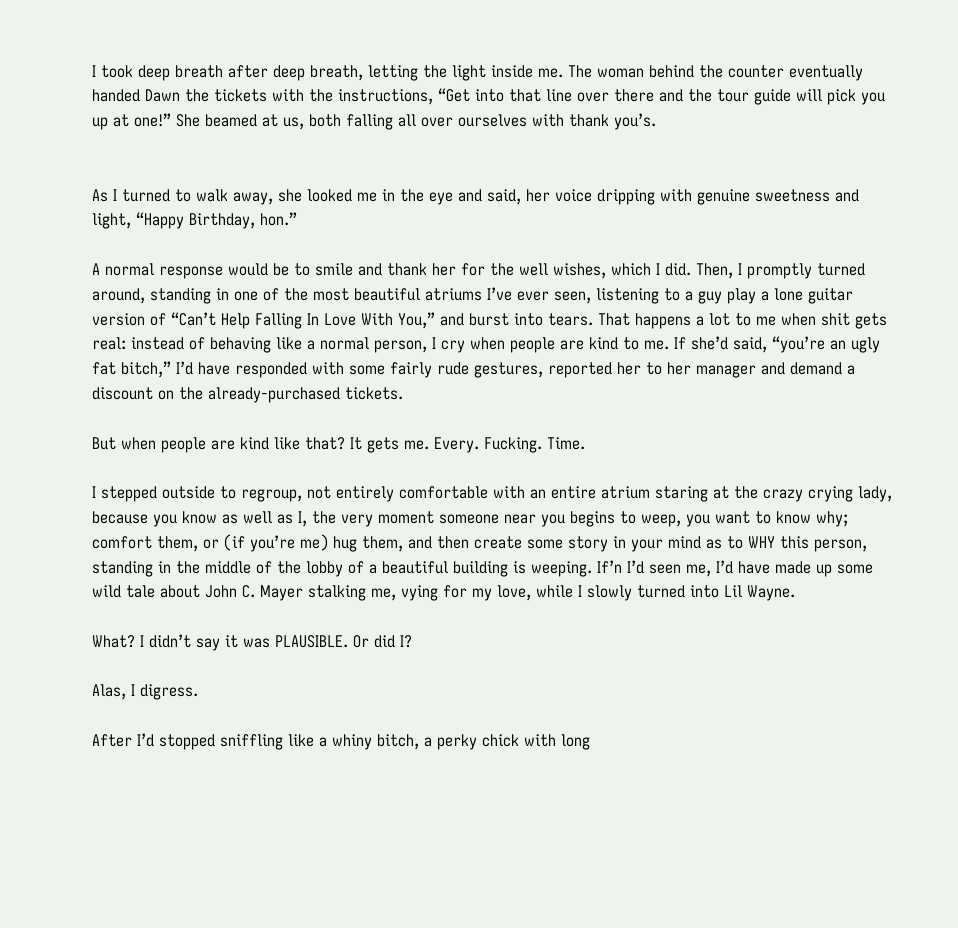I took deep breath after deep breath, letting the light inside me. The woman behind the counter eventually handed Dawn the tickets with the instructions, “Get into that line over there and the tour guide will pick you up at one!” She beamed at us, both falling all over ourselves with thank you’s.


As I turned to walk away, she looked me in the eye and said, her voice dripping with genuine sweetness and light, “Happy Birthday, hon.”

A normal response would be to smile and thank her for the well wishes, which I did. Then, I promptly turned around, standing in one of the most beautiful atriums I’ve ever seen, listening to a guy play a lone guitar version of “Can’t Help Falling In Love With You,” and burst into tears. That happens a lot to me when shit gets real: instead of behaving like a normal person, I cry when people are kind to me. If she’d said, “you’re an ugly fat bitch,” I’d have responded with some fairly rude gestures, reported her to her manager and demand a discount on the already-purchased tickets.

But when people are kind like that? It gets me. Every. Fucking. Time.

I stepped outside to regroup, not entirely comfortable with an entire atrium staring at the crazy crying lady, because you know as well as I, the very moment someone near you begins to weep, you want to know why; comfort them, or (if you’re me) hug them, and then create some story in your mind as to WHY this person, standing in the middle of the lobby of a beautiful building is weeping. If’n I’d seen me, I’d have made up some wild tale about John C. Mayer stalking me, vying for my love, while I slowly turned into Lil Wayne.

What? I didn’t say it was PLAUSIBLE. Or did I?

Alas, I digress.

After I’d stopped sniffling like a whiny bitch, a perky chick with long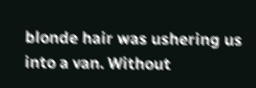blonde hair was ushering us into a van. Without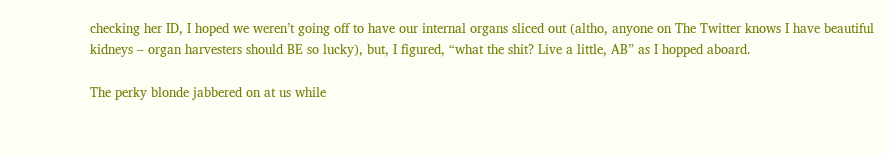checking her ID, I hoped we weren’t going off to have our internal organs sliced out (altho, anyone on The Twitter knows I have beautiful kidneys – organ harvesters should BE so lucky), but, I figured, “what the shit? Live a little, AB” as I hopped aboard.

The perky blonde jabbered on at us while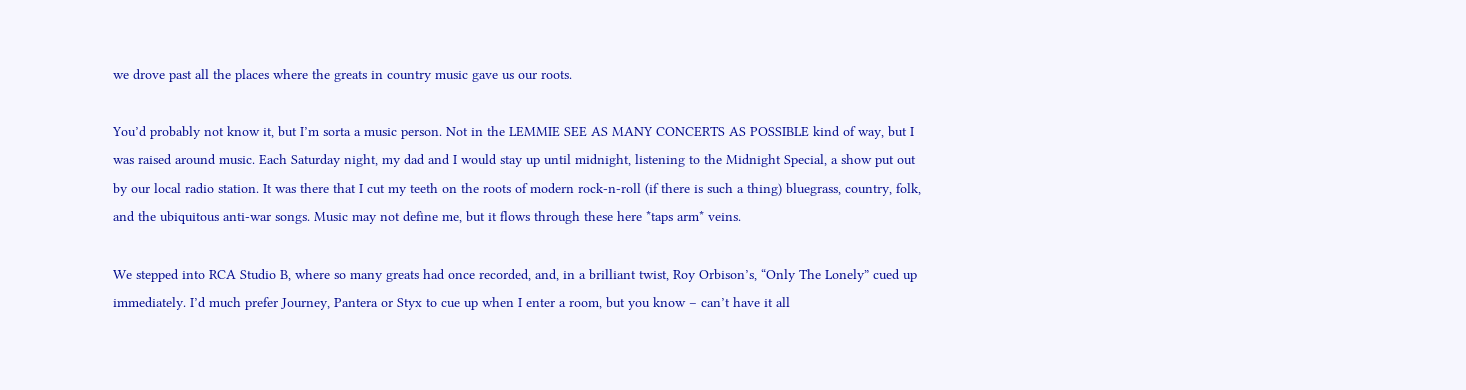we drove past all the places where the greats in country music gave us our roots.

You’d probably not know it, but I’m sorta a music person. Not in the LEMMIE SEE AS MANY CONCERTS AS POSSIBLE kind of way, but I was raised around music. Each Saturday night, my dad and I would stay up until midnight, listening to the Midnight Special, a show put out by our local radio station. It was there that I cut my teeth on the roots of modern rock-n-roll (if there is such a thing) bluegrass, country, folk, and the ubiquitous anti-war songs. Music may not define me, but it flows through these here *taps arm* veins.

We stepped into RCA Studio B, where so many greats had once recorded, and, in a brilliant twist, Roy Orbison’s, “Only The Lonely” cued up immediately. I’d much prefer Journey, Pantera or Styx to cue up when I enter a room, but you know – can’t have it all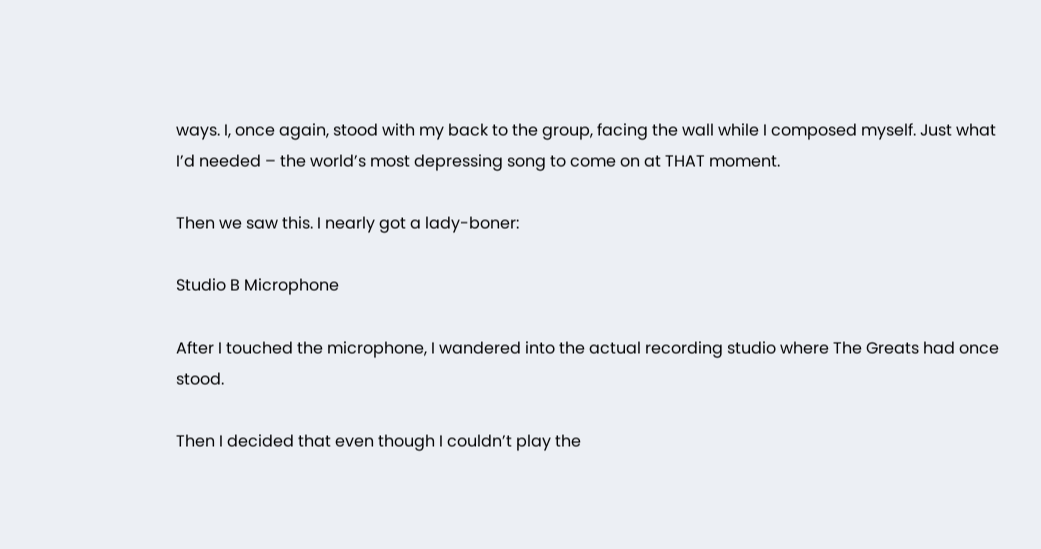ways. I, once again, stood with my back to the group, facing the wall while I composed myself. Just what I’d needed – the world’s most depressing song to come on at THAT moment.

Then we saw this. I nearly got a lady-boner:

Studio B Microphone

After I touched the microphone, I wandered into the actual recording studio where The Greats had once stood.

Then I decided that even though I couldn’t play the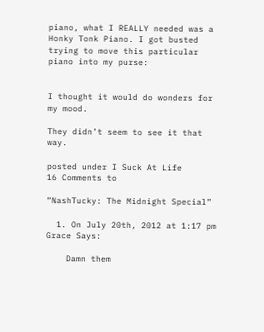piano, what I REALLY needed was a Honky Tonk Piano. I got busted trying to move this particular piano into my purse:


I thought it would do wonders for my mood.

They didn’t seem to see it that way.

posted under I Suck At Life
16 Comments to

“NashTucky: The Midnight Special”

  1. On July 20th, 2012 at 1:17 pm Grace Says:

    Damn them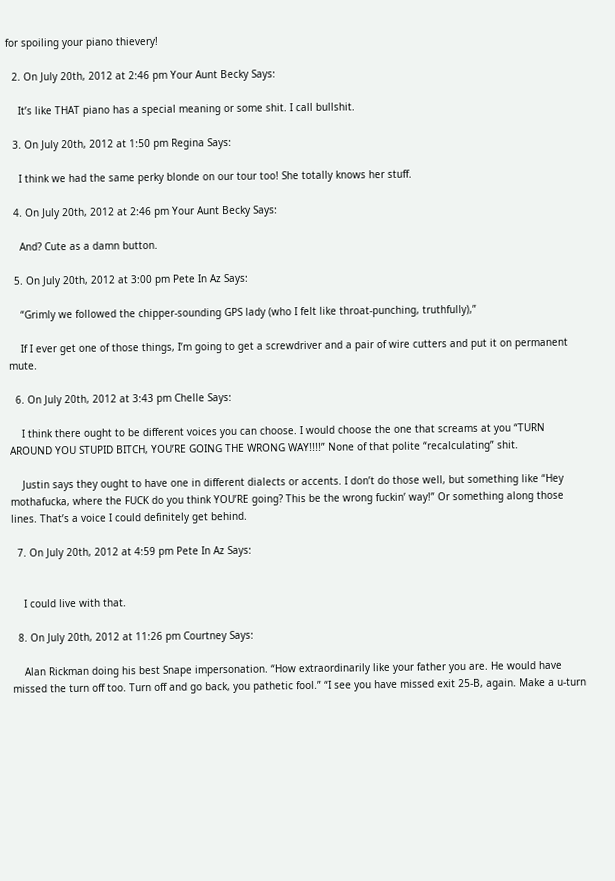for spoiling your piano thievery!

  2. On July 20th, 2012 at 2:46 pm Your Aunt Becky Says:

    It’s like THAT piano has a special meaning or some shit. I call bullshit.

  3. On July 20th, 2012 at 1:50 pm Regina Says:

    I think we had the same perky blonde on our tour too! She totally knows her stuff.

  4. On July 20th, 2012 at 2:46 pm Your Aunt Becky Says:

    And? Cute as a damn button.

  5. On July 20th, 2012 at 3:00 pm Pete In Az Says:

    “Grimly we followed the chipper-sounding GPS lady (who I felt like throat-punching, truthfully),”

    If I ever get one of those things, I’m going to get a screwdriver and a pair of wire cutters and put it on permanent mute.

  6. On July 20th, 2012 at 3:43 pm Chelle Says:

    I think there ought to be different voices you can choose. I would choose the one that screams at you “TURN AROUND YOU STUPID BITCH, YOU’RE GOING THE WRONG WAY!!!!” None of that polite “recalculating” shit.

    Justin says they ought to have one in different dialects or accents. I don’t do those well, but something like “Hey mothafucka, where the FUCK do you think YOU’RE going? This be the wrong fuckin’ way!” Or something along those lines. That’s a voice I could definitely get behind.

  7. On July 20th, 2012 at 4:59 pm Pete In Az Says:


    I could live with that.

  8. On July 20th, 2012 at 11:26 pm Courtney Says:

    Alan Rickman doing his best Snape impersonation. “How extraordinarily like your father you are. He would have missed the turn off too. Turn off and go back, you pathetic fool.” “I see you have missed exit 25-B, again. Make a u-turn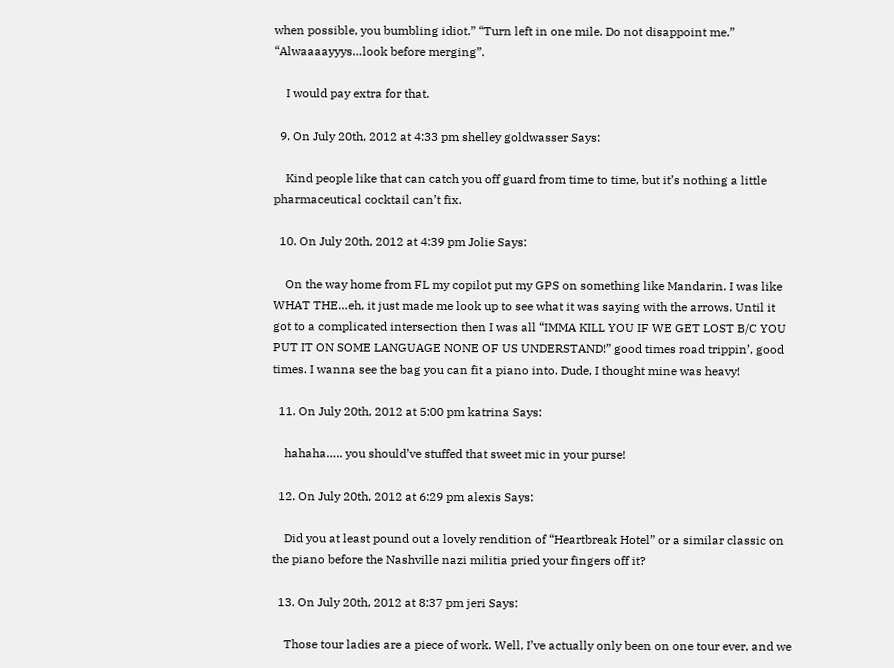when possible, you bumbling idiot.” “Turn left in one mile. Do not disappoint me.” “Alwaaaayyys…look before merging”.

    I would pay extra for that.

  9. On July 20th, 2012 at 4:33 pm shelley goldwasser Says:

    Kind people like that can catch you off guard from time to time, but it’s nothing a little pharmaceutical cocktail can’t fix.

  10. On July 20th, 2012 at 4:39 pm Jolie Says:

    On the way home from FL my copilot put my GPS on something like Mandarin. I was like WHAT THE…eh, it just made me look up to see what it was saying with the arrows. Until it got to a complicated intersection then I was all “IMMA KILL YOU IF WE GET LOST B/C YOU PUT IT ON SOME LANGUAGE NONE OF US UNDERSTAND!” good times road trippin’, good times. I wanna see the bag you can fit a piano into. Dude, I thought mine was heavy!

  11. On July 20th, 2012 at 5:00 pm katrina Says:

    hahaha….. you should’ve stuffed that sweet mic in your purse!

  12. On July 20th, 2012 at 6:29 pm alexis Says:

    Did you at least pound out a lovely rendition of “Heartbreak Hotel” or a similar classic on the piano before the Nashville nazi militia pried your fingers off it?

  13. On July 20th, 2012 at 8:37 pm jeri Says:

    Those tour ladies are a piece of work. Well, I’ve actually only been on one tour ever, and we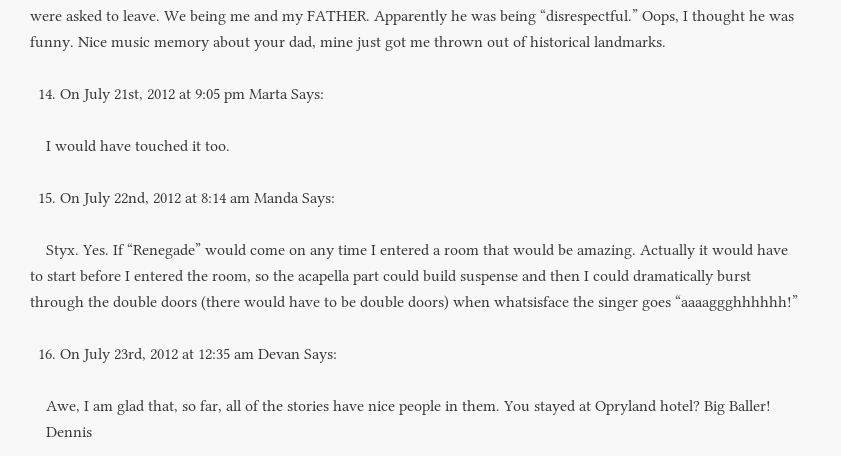were asked to leave. We being me and my FATHER. Apparently he was being “disrespectful.” Oops, I thought he was funny. Nice music memory about your dad, mine just got me thrown out of historical landmarks.

  14. On July 21st, 2012 at 9:05 pm Marta Says:

    I would have touched it too.

  15. On July 22nd, 2012 at 8:14 am Manda Says:

    Styx. Yes. If “Renegade” would come on any time I entered a room that would be amazing. Actually it would have to start before I entered the room, so the acapella part could build suspense and then I could dramatically burst through the double doors (there would have to be double doors) when whatsisface the singer goes “aaaaggghhhhhh!”

  16. On July 23rd, 2012 at 12:35 am Devan Says:

    Awe, I am glad that, so far, all of the stories have nice people in them. You stayed at Opryland hotel? Big Baller!
    Dennis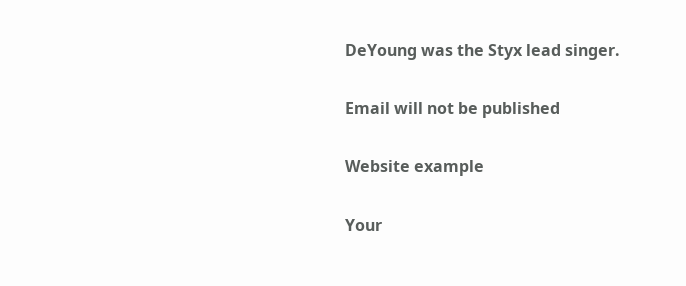DeYoung was the Styx lead singer.

Email will not be published

Website example

Your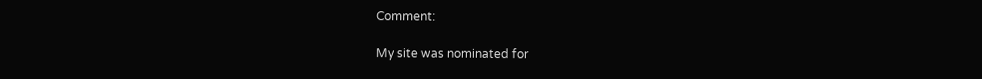Comment:

My site was nominated for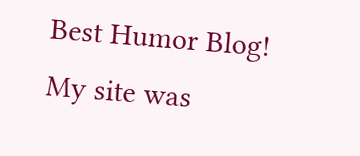Best Humor Blog!
My site was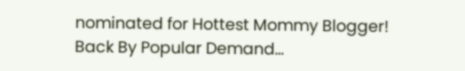nominated for Hottest Mommy Blogger!
Back By Popular Demand...